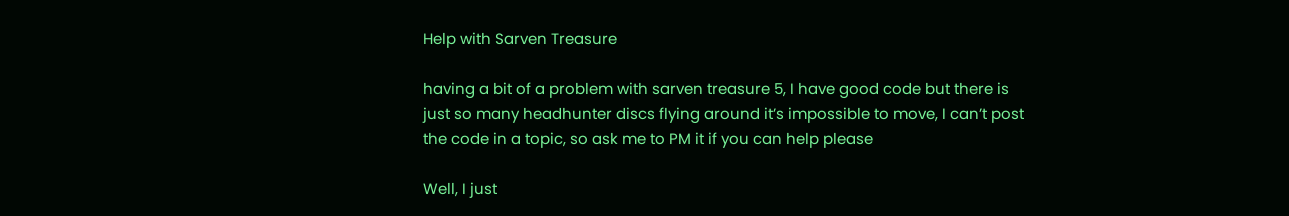Help with Sarven Treasure

having a bit of a problem with sarven treasure 5, I have good code but there is just so many headhunter discs flying around it’s impossible to move, I can’t post the code in a topic, so ask me to PM it if you can help please

Well, I just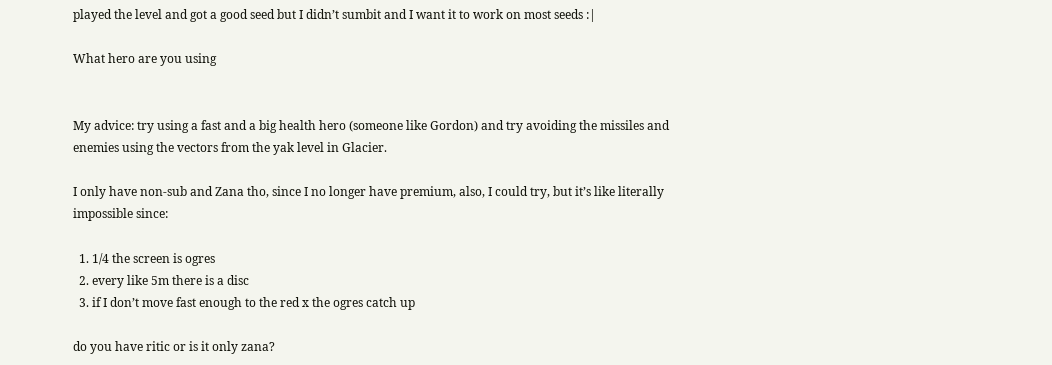played the level and got a good seed but I didn’t sumbit and I want it to work on most seeds :|

What hero are you using


My advice: try using a fast and a big health hero (someone like Gordon) and try avoiding the missiles and enemies using the vectors from the yak level in Glacier.

I only have non-sub and Zana tho, since I no longer have premium, also, I could try, but it’s like literally impossible since:

  1. 1/4 the screen is ogres
  2. every like 5m there is a disc
  3. if I don’t move fast enough to the red x the ogres catch up

do you have ritic or is it only zana?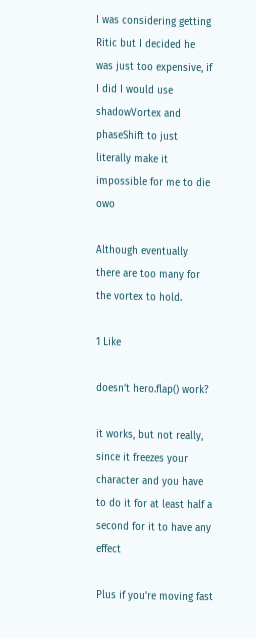I was considering getting Ritic but I decided he was just too expensive, if I did I would use shadowVortex and phaseShift to just literally make it impossible for me to die owo

Although eventually there are too many for the vortex to hold.

1 Like

doesn’t hero.flap() work?

it works, but not really, since it freezes your character and you have to do it for at least half a second for it to have any effect

Plus if you’re moving fast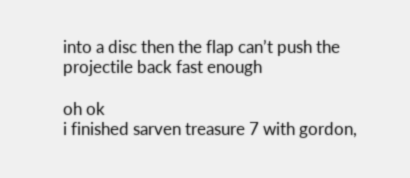into a disc then the flap can’t push the projectile back fast enough

oh ok
i finished sarven treasure 7 with gordon,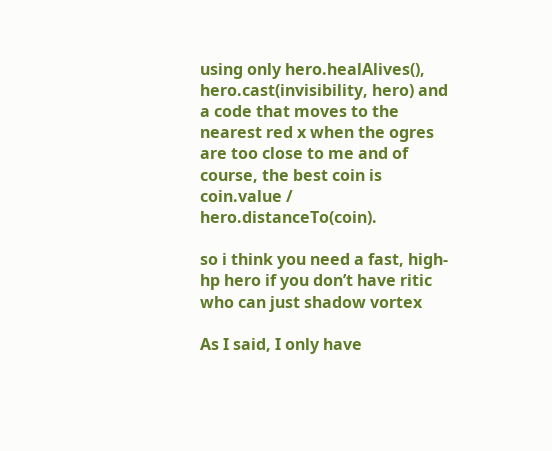using only hero.healAlives(), hero.cast(invisibility, hero) and a code that moves to the nearest red x when the ogres are too close to me and of course, the best coin is coin.value / hero.distanceTo(coin).

so i think you need a fast, high-hp hero if you don’t have ritic who can just shadow vortex

As I said, I only have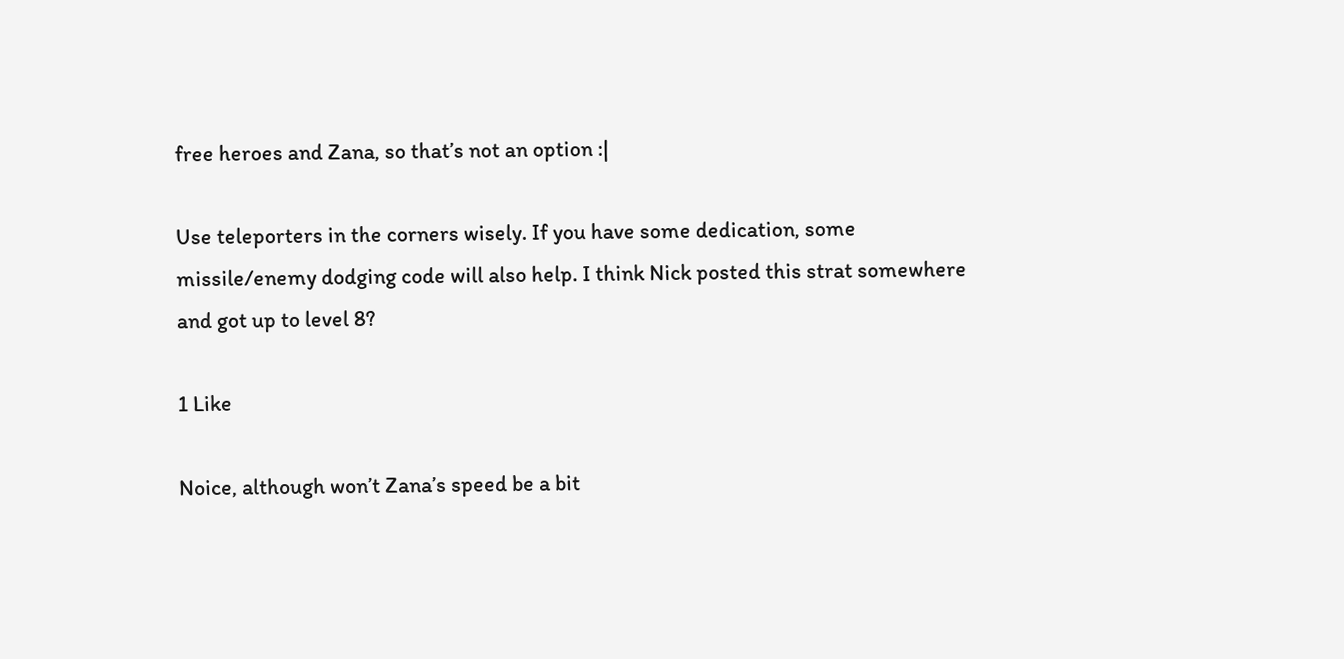free heroes and Zana, so that’s not an option :|

Use teleporters in the corners wisely. If you have some dedication, some missile/enemy dodging code will also help. I think Nick posted this strat somewhere and got up to level 8?

1 Like

Noice, although won’t Zana’s speed be a bit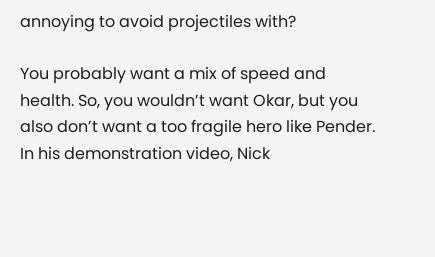annoying to avoid projectiles with?

You probably want a mix of speed and health. So, you wouldn’t want Okar, but you also don’t want a too fragile hero like Pender. In his demonstration video, Nick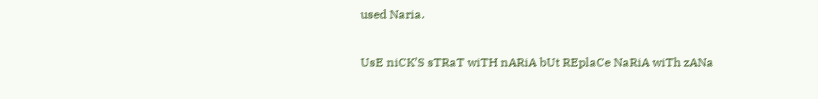used Naria.

UsE niCK’S sTRaT wiTH nARiA bUt REplaCe NaRiA wiTh zANa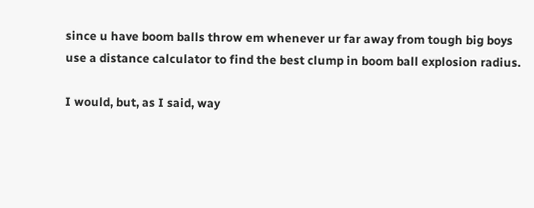since u have boom balls throw em whenever ur far away from tough big boys
use a distance calculator to find the best clump in boom ball explosion radius.

I would, but, as I said, way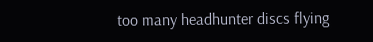too many headhunter discs flying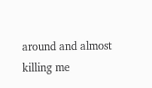around and almost killing me